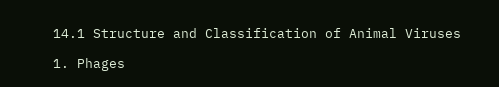14.1 Structure and Classification of Animal Viruses

1. Phages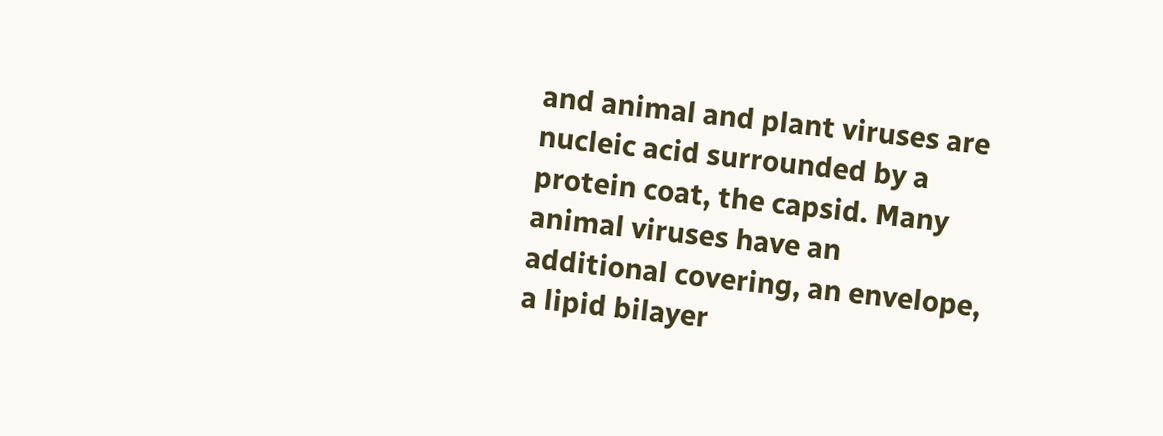and animal and plant viruses are nucleic acid surrounded by a protein coat, the capsid. Many animal viruses have an additional covering, an envelope, a lipid bilayer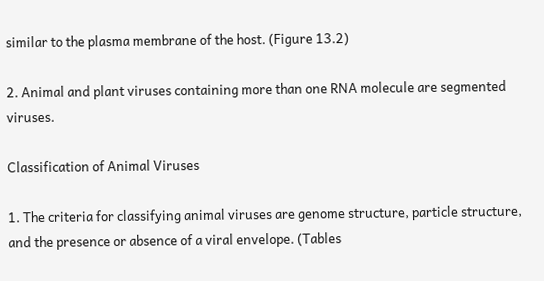similar to the plasma membrane of the host. (Figure 13.2)

2. Animal and plant viruses containing more than one RNA molecule are segmented viruses.

Classification of Animal Viruses

1. The criteria for classifying animal viruses are genome structure, particle structure, and the presence or absence of a viral envelope. (Tables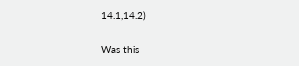14.1,14.2)

Was this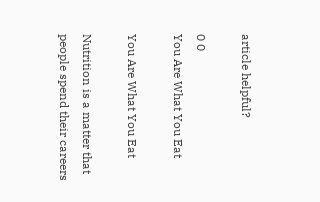article helpful?

0 0
You Are What You Eat

You Are What You Eat

Nutrition is a matter that people spend their careers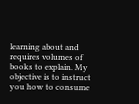learning about and requires volumes of books to explain. My objective is to instruct you how to consume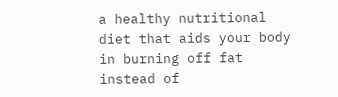a healthy nutritional diet that aids your body in burning off fat instead of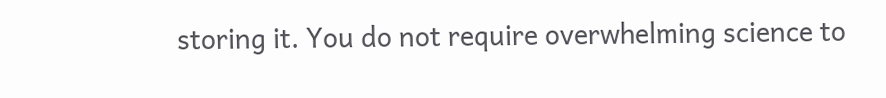storing it. You do not require overwhelming science to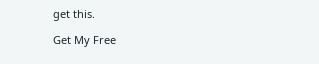get this.

Get My Free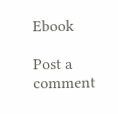Ebook

Post a comment